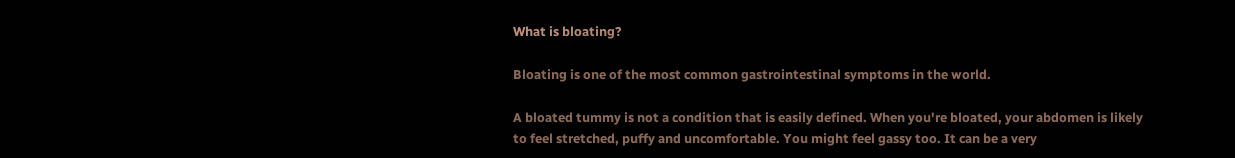What is bloating?

Bloating is one of the most common gastrointestinal symptoms in the world.

A bloated tummy is not a condition that is easily defined. When you're bloated, your abdomen is likely to feel stretched, puffy and uncomfortable. You might feel gassy too. It can be a very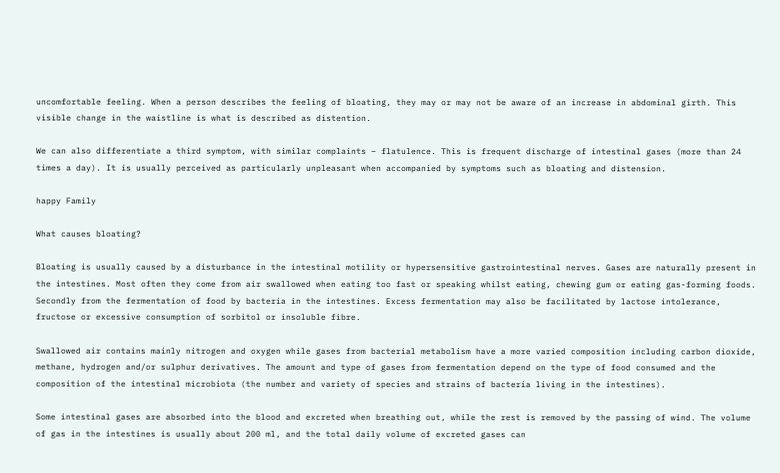uncomfortable feeling. When a person describes the feeling of bloating, they may or may not be aware of an increase in abdominal girth. This visible change in the waistline is what is described as distention.

We can also differentiate a third symptom, with similar complaints – flatulence. This is frequent discharge of intestinal gases (more than 24 times a day). It is usually perceived as particularly unpleasant when accompanied by symptoms such as bloating and distension.

happy Family

What causes bloating?

Bloating is usually caused by a disturbance in the intestinal motility or hypersensitive gastrointestinal nerves. Gases are naturally present in the intestines. Most often they come from air swallowed when eating too fast or speaking whilst eating, chewing gum or eating gas-forming foods. Secondly from the fermentation of food by bacteria in the intestines. Excess fermentation may also be facilitated by lactose intolerance, fructose or excessive consumption of sorbitol or insoluble fibre.

Swallowed air contains mainly nitrogen and oxygen while gases from bacterial metabolism have a more varied composition including carbon dioxide, methane, hydrogen and/or sulphur derivatives. The amount and type of gases from fermentation depend on the type of food consumed and the composition of the intestinal microbiota (the number and variety of species and strains of bacteria living in the intestines).

Some intestinal gases are absorbed into the blood and excreted when breathing out, while the rest is removed by the passing of wind. The volume of gas in the intestines is usually about 200 ml, and the total daily volume of excreted gases can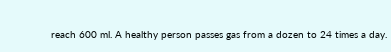reach 600 ml. A healthy person passes gas from a dozen to 24 times a day.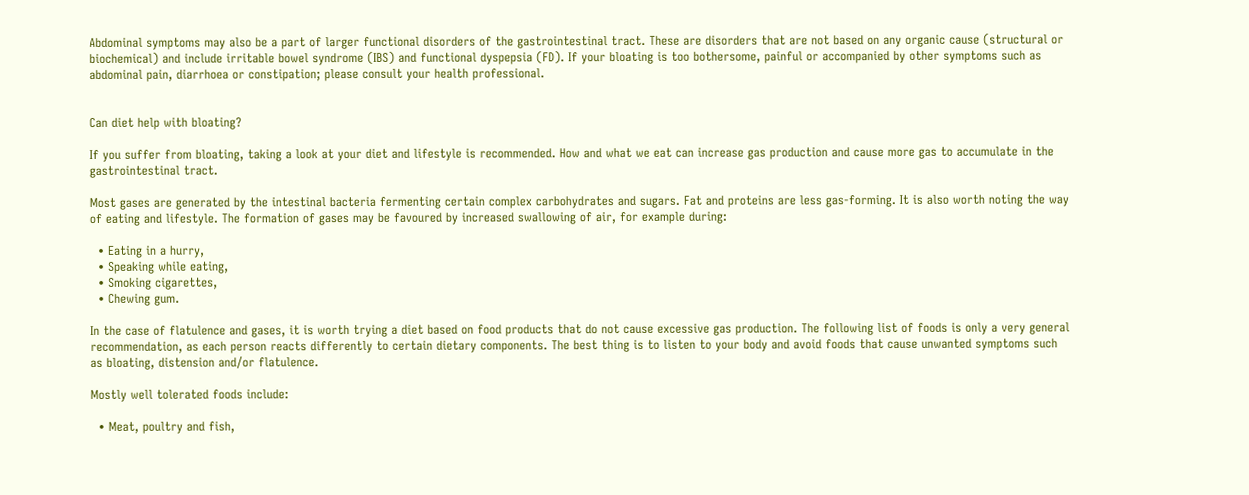Abdominal symptoms may also be a part of larger functional disorders of the gastrointestinal tract. These are disorders that are not based on any organic cause (structural or biochemical) and include irritable bowel syndrome (IBS) and functional dyspepsia (FD). If your bloating is too bothersome, painful or accompanied by other symptoms such as abdominal pain, diarrhoea or constipation; please consult your health professional.


Can diet help with bloating?

If you suffer from bloating, taking a look at your diet and lifestyle is recommended. How and what we eat can increase gas production and cause more gas to accumulate in the gastrointestinal tract.

Most gases are generated by the intestinal bacteria fermenting certain complex carbohydrates and sugars. Fat and proteins are less gas-forming. It is also worth noting the way of eating and lifestyle. The formation of gases may be favoured by increased swallowing of air, for example during:

  • Eating in a hurry,
  • Speaking while eating,
  • Smoking cigarettes,
  • Chewing gum.

In the case of flatulence and gases, it is worth trying a diet based on food products that do not cause excessive gas production. The following list of foods is only a very general recommendation, as each person reacts differently to certain dietary components. The best thing is to listen to your body and avoid foods that cause unwanted symptoms such as bloating, distension and/or flatulence.

Mostly well tolerated foods include:

  • Meat, poultry and fish,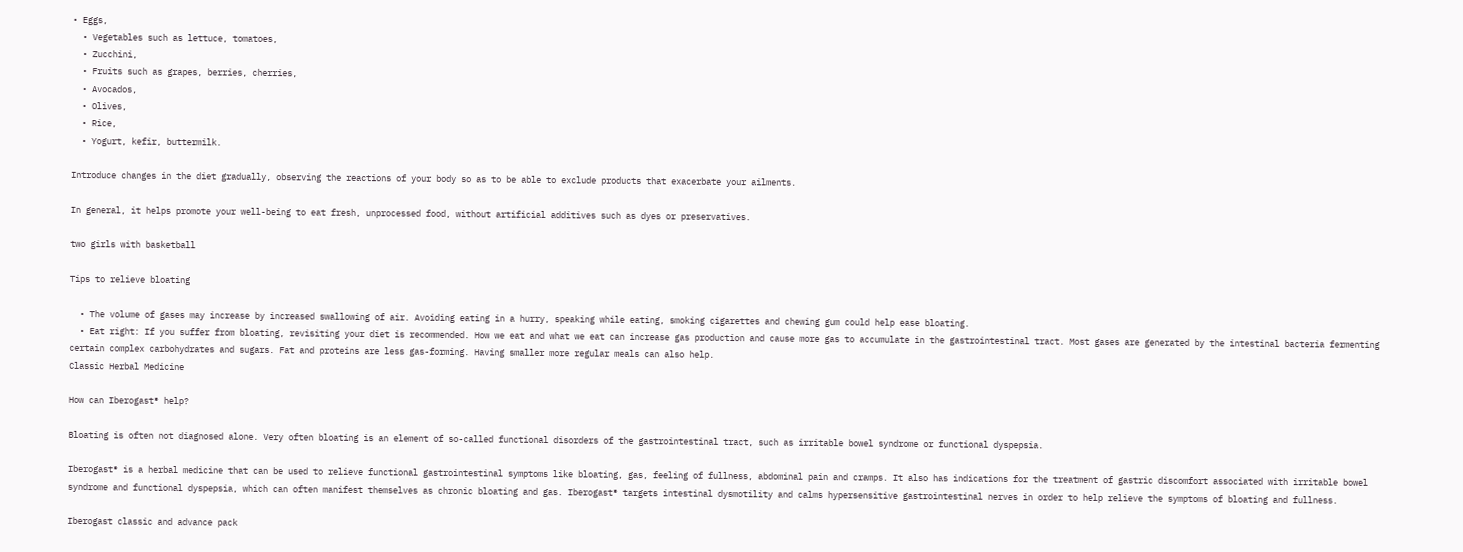• Eggs,
  • Vegetables such as lettuce, tomatoes,
  • Zucchini,
  • Fruits such as grapes, berries, cherries,
  • Avocados,
  • Olives,
  • Rice,
  • Yogurt, kefir, buttermilk.

Introduce changes in the diet gradually, observing the reactions of your body so as to be able to exclude products that exacerbate your ailments.

In general, it helps promote your well-being to eat fresh, unprocessed food, without artificial additives such as dyes or preservatives.

two girls with basketball

Tips to relieve bloating

  • The volume of gases may increase by increased swallowing of air. Avoiding eating in a hurry, speaking while eating, smoking cigarettes and chewing gum could help ease bloating.
  • Eat right: If you suffer from bloating, revisiting your diet is recommended. How we eat and what we eat can increase gas production and cause more gas to accumulate in the gastrointestinal tract. Most gases are generated by the intestinal bacteria fermenting certain complex carbohydrates and sugars. Fat and proteins are less gas-forming. Having smaller more regular meals can also help.
Classic Herbal Medicine

How can Iberogast® help?

Bloating is often not diagnosed alone. Very often bloating is an element of so-called functional disorders of the gastrointestinal tract, such as irritable bowel syndrome or functional dyspepsia.

Iberogast® is a herbal medicine that can be used to relieve functional gastrointestinal symptoms like bloating, gas, feeling of fullness, abdominal pain and cramps. It also has indications for the treatment of gastric discomfort associated with irritable bowel syndrome and functional dyspepsia, which can often manifest themselves as chronic bloating and gas. Iberogast® targets intestinal dysmotility and calms hypersensitive gastrointestinal nerves in order to help relieve the symptoms of bloating and fullness.

Iberogast classic and advance pack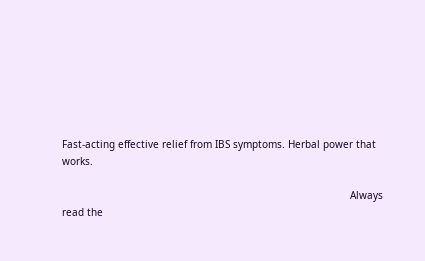Fast-acting effective relief from IBS symptoms. Herbal power that works.

                                                                                                Always read the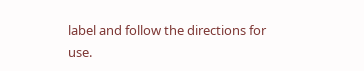label and follow the directions for use.